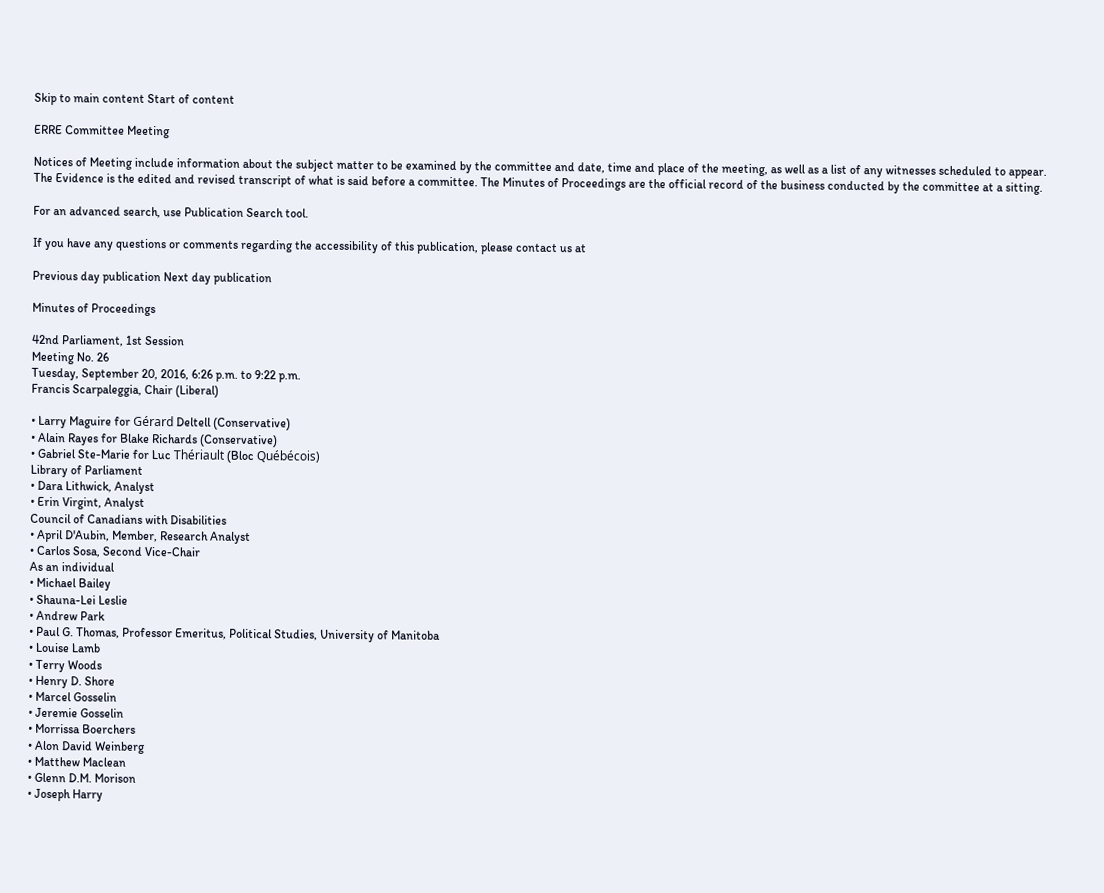Skip to main content Start of content

ERRE Committee Meeting

Notices of Meeting include information about the subject matter to be examined by the committee and date, time and place of the meeting, as well as a list of any witnesses scheduled to appear. The Evidence is the edited and revised transcript of what is said before a committee. The Minutes of Proceedings are the official record of the business conducted by the committee at a sitting.

For an advanced search, use Publication Search tool.

If you have any questions or comments regarding the accessibility of this publication, please contact us at

Previous day publication Next day publication

Minutes of Proceedings

42nd Parliament, 1st Session
Meeting No. 26
Tuesday, September 20, 2016, 6:26 p.m. to 9:22 p.m.
Francis Scarpaleggia, Chair (Liberal)

• Larry Maguire for Gérard Deltell (Conservative)
• Alain Rayes for Blake Richards (Conservative)
• Gabriel Ste-Marie for Luc Thériault (Bloc Québécois)
Library of Parliament
• Dara Lithwick, Analyst
• Erin Virgint, Analyst
Council of Canadians with Disabilities
• April D'Aubin, Member, Research Analyst
• Carlos Sosa, Second Vice-Chair
As an individual
• Michael Bailey
• Shauna-Lei Leslie
• Andrew Park
• Paul G. Thomas, Professor Emeritus, Political Studies, University of Manitoba
• Louise Lamb
• Terry Woods
• Henry D. Shore
• Marcel Gosselin
• Jeremie Gosselin
• Morrissa Boerchers
• Alon David Weinberg
• Matthew Maclean
• Glenn D.M. Morison
• Joseph Harry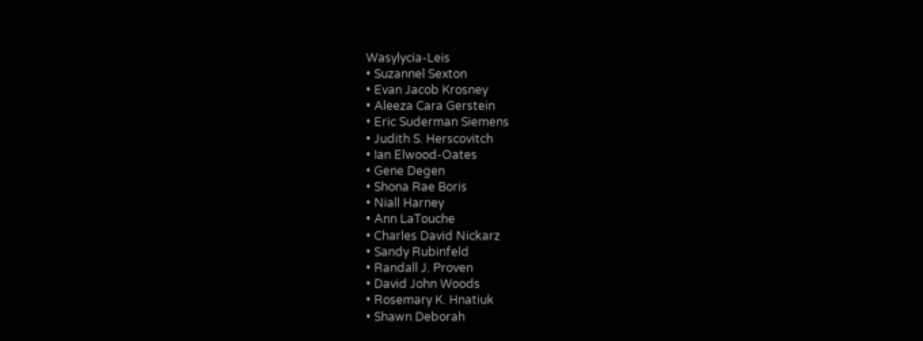Wasylycia-Leis
• Suzannel Sexton
• Evan Jacob Krosney
• Aleeza Cara Gerstein
• Eric Suderman Siemens
• Judith S. Herscovitch
• Ian Elwood-Oates
• Gene Degen
• Shona Rae Boris
• Niall Harney
• Ann LaTouche
• Charles David Nickarz
• Sandy Rubinfeld
• Randall J. Proven
• David John Woods
• Rosemary K. Hnatiuk
• Shawn Deborah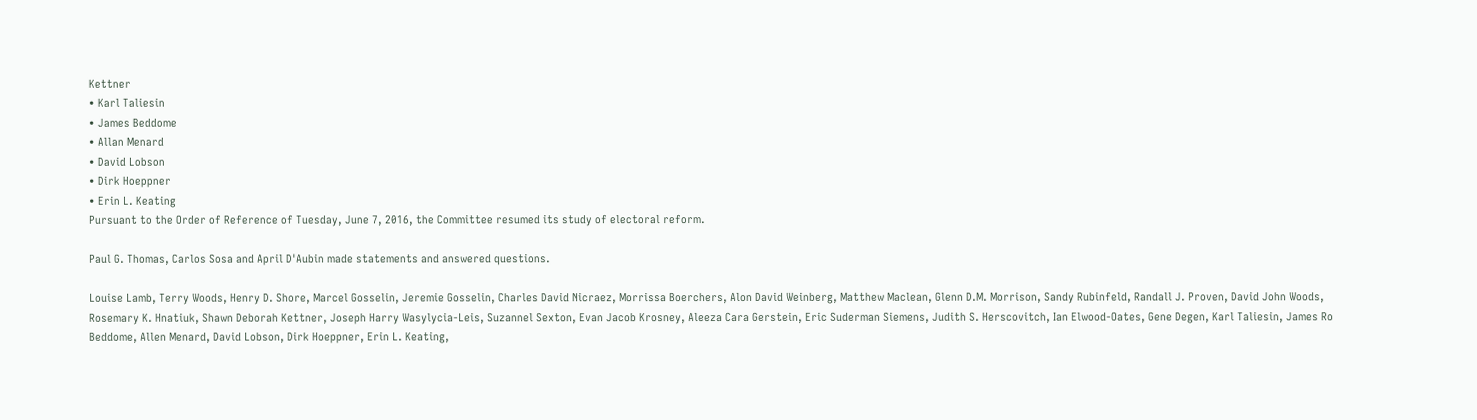Kettner
• Karl Taliesin
• James Beddome
• Allan Menard
• David Lobson
• Dirk Hoeppner
• Erin L. Keating
Pursuant to the Order of Reference of Tuesday, June 7, 2016, the Committee resumed its study of electoral reform.

Paul G. Thomas, Carlos Sosa and April D'Aubin made statements and answered questions.

Louise Lamb, Terry Woods, Henry D. Shore, Marcel Gosselin, Jeremie Gosselin, Charles David Nicraez, Morrissa Boerchers, Alon David Weinberg, Matthew Maclean, Glenn D.M. Morrison, Sandy Rubinfeld, Randall J. Proven, David John Woods, Rosemary K. Hnatiuk, Shawn Deborah Kettner, Joseph Harry Wasylycia-Leis, Suzannel Sexton, Evan Jacob Krosney, Aleeza Cara Gerstein, Eric Suderman Siemens, Judith S. Herscovitch, Ian Elwood-Oates, Gene Degen, Karl Taliesin, James Ro Beddome, Allen Menard, David Lobson, Dirk Hoeppner, Erin L. Keating,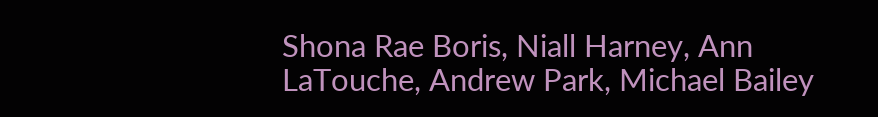Shona Rae Boris, Niall Harney, Ann LaTouche, Andrew Park, Michael Bailey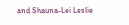and Shauna-Lei Leslie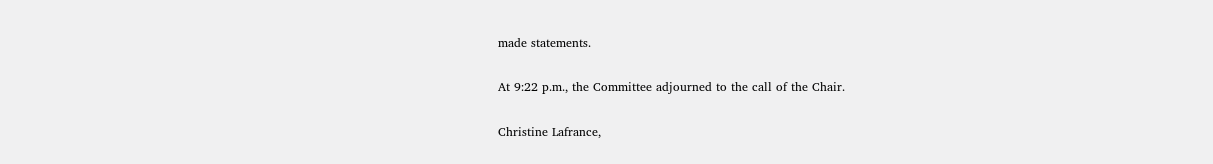made statements.

At 9:22 p.m., the Committee adjourned to the call of the Chair.

Christine Lafrance,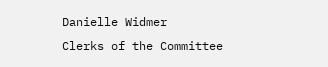Danielle Widmer
Clerks of the Committee